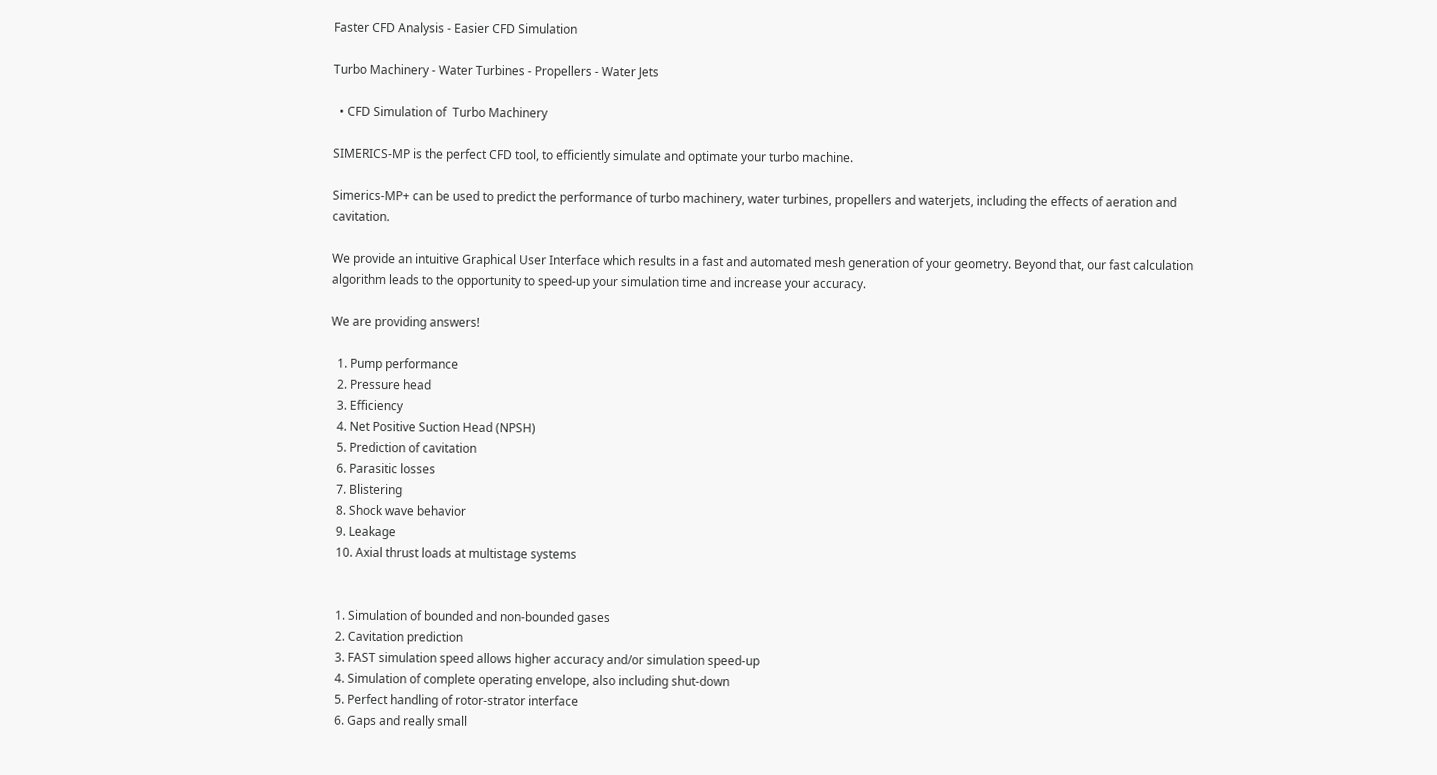Faster CFD Analysis - Easier CFD Simulation

Turbo Machinery - Water Turbines - Propellers - Water Jets

  • CFD Simulation of  Turbo Machinery

SIMERICS-MP is the perfect CFD tool, to efficiently simulate and optimate your turbo machine.

Simerics-MP+ can be used to predict the performance of turbo machinery, water turbines, propellers and waterjets, including the effects of aeration and cavitation.

We provide an intuitive Graphical User Interface which results in a fast and automated mesh generation of your geometry. Beyond that, our fast calculation algorithm leads to the opportunity to speed-up your simulation time and increase your accuracy.

We are providing answers!

  1. Pump performance
  2. Pressure head
  3. Efficiency
  4. Net Positive Suction Head (NPSH)
  5. Prediction of cavitation
  6. Parasitic losses
  7. Blistering
  8. Shock wave behavior
  9. Leakage
  10. Axial thrust loads at multistage systems


  1. Simulation of bounded and non-bounded gases
  2. Cavitation prediction
  3. FAST simulation speed allows higher accuracy and/or simulation speed-up
  4. Simulation of complete operating envelope, also including shut-down
  5. Perfect handling of rotor-strator interface
  6. Gaps and really small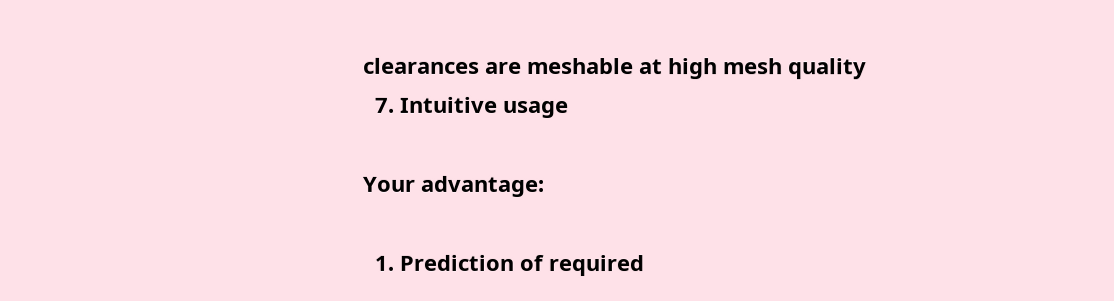clearances are meshable at high mesh quality
  7. Intuitive usage

Your advantage:

  1. Prediction of required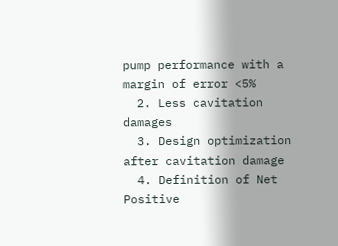pump performance with a margin of error <5%
  2. Less cavitation damages
  3. Design optimization after cavitation damage
  4. Definition of Net Positive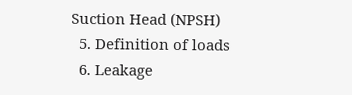Suction Head (NPSH)
  5. Definition of loads
  6. Leakage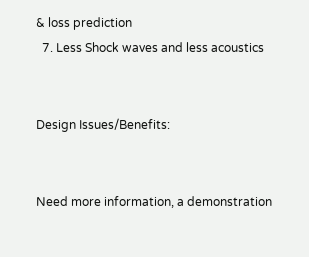& loss prediction
  7. Less Shock waves and less acoustics


Design Issues/Benefits:


Need more information, a demonstration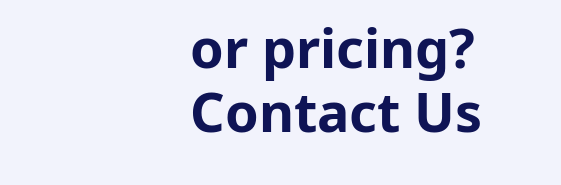or pricing? Contact Us